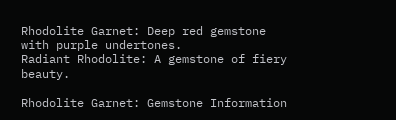Rhodolite Garnet: Deep red gemstone with purple undertones.
Radiant Rhodolite: A gemstone of fiery beauty.

Rhodolite Garnet: Gemstone Information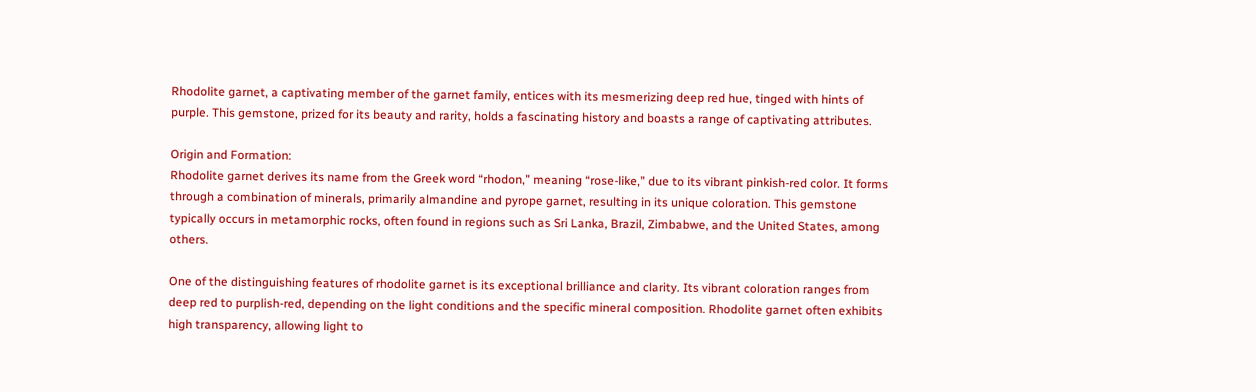Rhodolite garnet, a captivating member of the garnet family, entices with its mesmerizing deep red hue, tinged with hints of purple. This gemstone, prized for its beauty and rarity, holds a fascinating history and boasts a range of captivating attributes.

Origin and Formation:
Rhodolite garnet derives its name from the Greek word “rhodon,” meaning “rose-like,” due to its vibrant pinkish-red color. It forms through a combination of minerals, primarily almandine and pyrope garnet, resulting in its unique coloration. This gemstone typically occurs in metamorphic rocks, often found in regions such as Sri Lanka, Brazil, Zimbabwe, and the United States, among others.

One of the distinguishing features of rhodolite garnet is its exceptional brilliance and clarity. Its vibrant coloration ranges from deep red to purplish-red, depending on the light conditions and the specific mineral composition. Rhodolite garnet often exhibits high transparency, allowing light to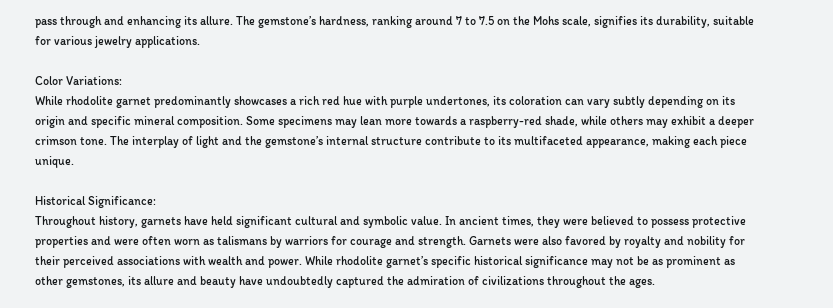pass through and enhancing its allure. The gemstone’s hardness, ranking around 7 to 7.5 on the Mohs scale, signifies its durability, suitable for various jewelry applications.

Color Variations:
While rhodolite garnet predominantly showcases a rich red hue with purple undertones, its coloration can vary subtly depending on its origin and specific mineral composition. Some specimens may lean more towards a raspberry-red shade, while others may exhibit a deeper crimson tone. The interplay of light and the gemstone’s internal structure contribute to its multifaceted appearance, making each piece unique.

Historical Significance:
Throughout history, garnets have held significant cultural and symbolic value. In ancient times, they were believed to possess protective properties and were often worn as talismans by warriors for courage and strength. Garnets were also favored by royalty and nobility for their perceived associations with wealth and power. While rhodolite garnet’s specific historical significance may not be as prominent as other gemstones, its allure and beauty have undoubtedly captured the admiration of civilizations throughout the ages.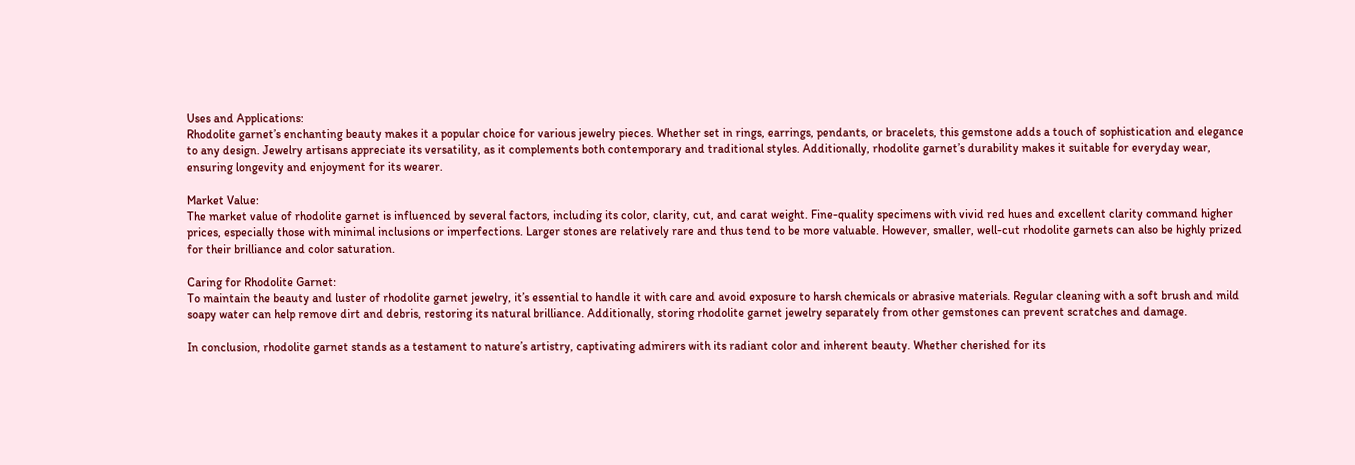Uses and Applications:
Rhodolite garnet’s enchanting beauty makes it a popular choice for various jewelry pieces. Whether set in rings, earrings, pendants, or bracelets, this gemstone adds a touch of sophistication and elegance to any design. Jewelry artisans appreciate its versatility, as it complements both contemporary and traditional styles. Additionally, rhodolite garnet’s durability makes it suitable for everyday wear, ensuring longevity and enjoyment for its wearer.

Market Value:
The market value of rhodolite garnet is influenced by several factors, including its color, clarity, cut, and carat weight. Fine-quality specimens with vivid red hues and excellent clarity command higher prices, especially those with minimal inclusions or imperfections. Larger stones are relatively rare and thus tend to be more valuable. However, smaller, well-cut rhodolite garnets can also be highly prized for their brilliance and color saturation.

Caring for Rhodolite Garnet:
To maintain the beauty and luster of rhodolite garnet jewelry, it’s essential to handle it with care and avoid exposure to harsh chemicals or abrasive materials. Regular cleaning with a soft brush and mild soapy water can help remove dirt and debris, restoring its natural brilliance. Additionally, storing rhodolite garnet jewelry separately from other gemstones can prevent scratches and damage.

In conclusion, rhodolite garnet stands as a testament to nature’s artistry, captivating admirers with its radiant color and inherent beauty. Whether cherished for its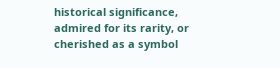historical significance, admired for its rarity, or cherished as a symbol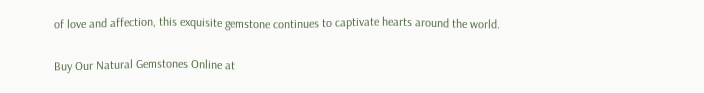of love and affection, this exquisite gemstone continues to captivate hearts around the world.

Buy Our Natural Gemstones Online at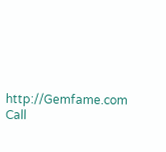http://Gemfame.com Call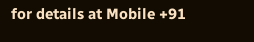for details at Mobile +91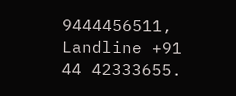9444456511, Landline +91 44 42333655.